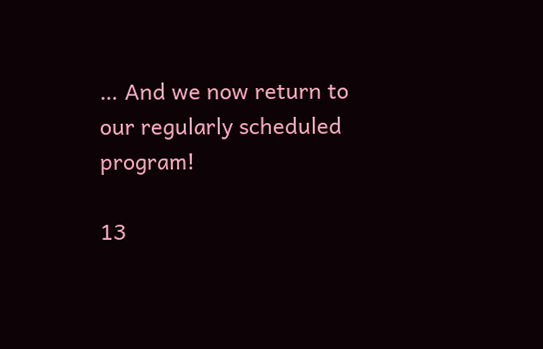… And we now return to our regularly scheduled program!

13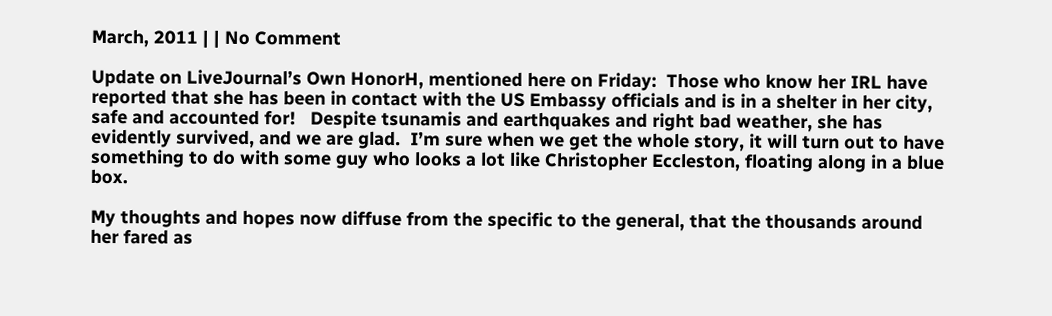March, 2011 | | No Comment

Update on LiveJournal’s Own HonorH, mentioned here on Friday:  Those who know her IRL have reported that she has been in contact with the US Embassy officials and is in a shelter in her city, safe and accounted for!   Despite tsunamis and earthquakes and right bad weather, she has evidently survived, and we are glad.  I’m sure when we get the whole story, it will turn out to have something to do with some guy who looks a lot like Christopher Eccleston, floating along in a blue box.

My thoughts and hopes now diffuse from the specific to the general, that the thousands around her fared as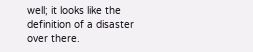well; it looks like the definition of a disaster over there.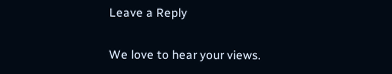Leave a Reply

We love to hear your views.